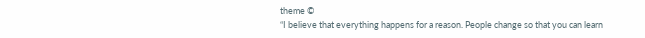theme ©
“I believe that everything happens for a reason. People change so that you can learn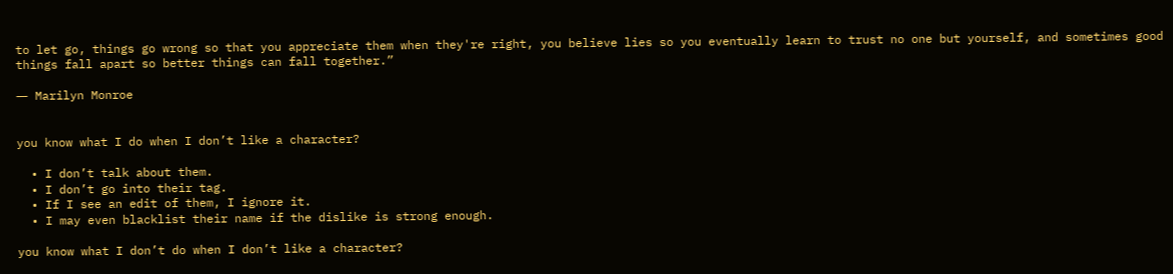to let go, things go wrong so that you appreciate them when they're right, you believe lies so you eventually learn to trust no one but yourself, and sometimes good things fall apart so better things can fall together.”

― Marilyn Monroe


you know what I do when I don’t like a character?

  • I don’t talk about them.
  • I don’t go into their tag.
  • If I see an edit of them, I ignore it.
  • I may even blacklist their name if the dislike is strong enough.

you know what I don’t do when I don’t like a character?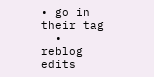• go in their tag
  • reblog edits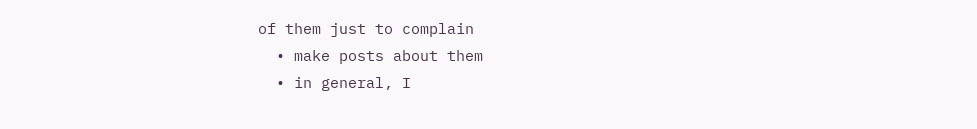of them just to complain
  • make posts about them
  • in general, I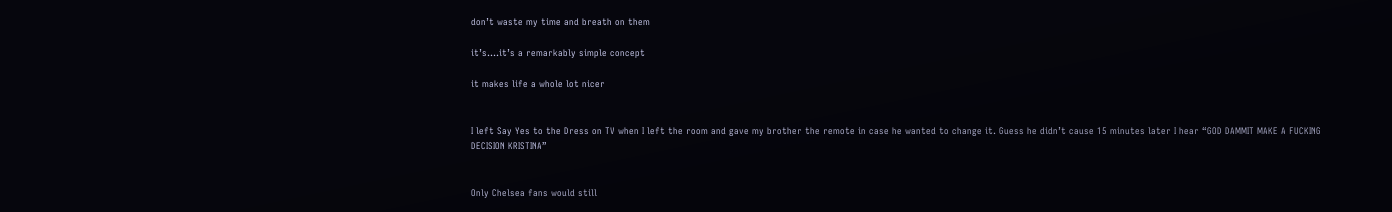don’t waste my time and breath on them

it’s….it’s a remarkably simple concept

it makes life a whole lot nicer


I left Say Yes to the Dress on TV when I left the room and gave my brother the remote in case he wanted to change it. Guess he didn’t cause 15 minutes later I hear “GOD DAMMIT MAKE A FUCKING DECISION KRISTINA”


Only Chelsea fans would still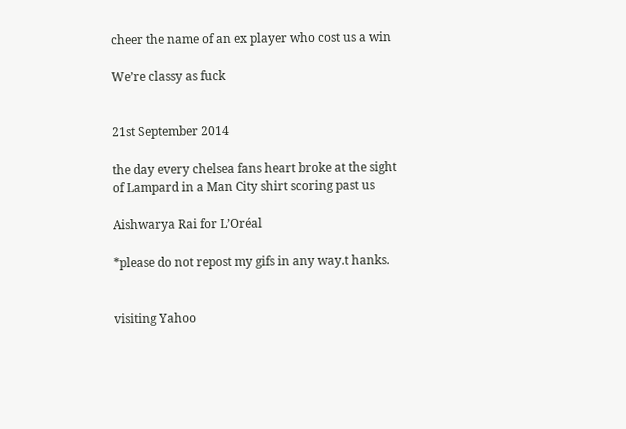cheer the name of an ex player who cost us a win

We’re classy as fuck


21st September 2014

the day every chelsea fans heart broke at the sight of Lampard in a Man City shirt scoring past us

Aishwarya Rai for L’Oréal

*please do not repost my gifs in any way.t hanks.


visiting Yahoo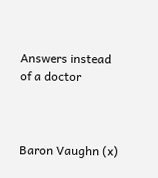Answers instead of a doctor



Baron Vaughn (x)